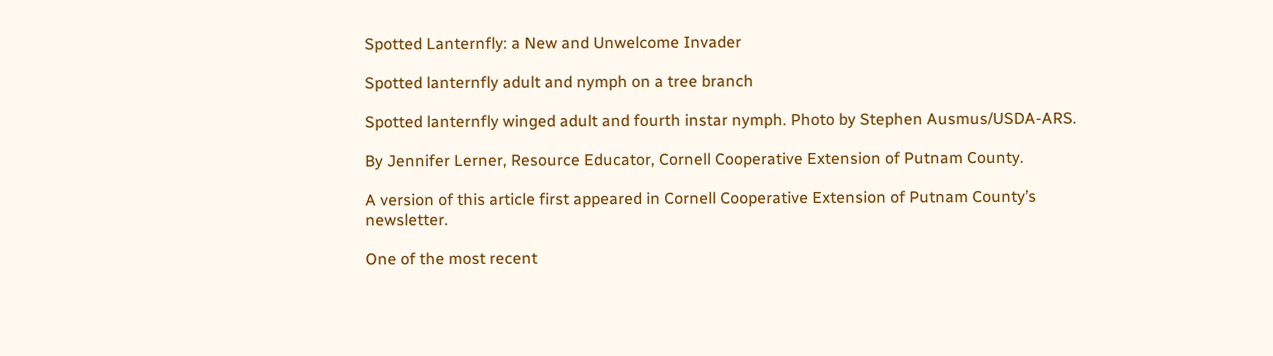Spotted Lanternfly: a New and Unwelcome Invader

Spotted lanternfly adult and nymph on a tree branch

Spotted lanternfly winged adult and fourth instar nymph. Photo by Stephen Ausmus/USDA-ARS.

By Jennifer Lerner, Resource Educator, Cornell Cooperative Extension of Putnam County.

A version of this article first appeared in Cornell Cooperative Extension of Putnam County’s newsletter.

One of the most recent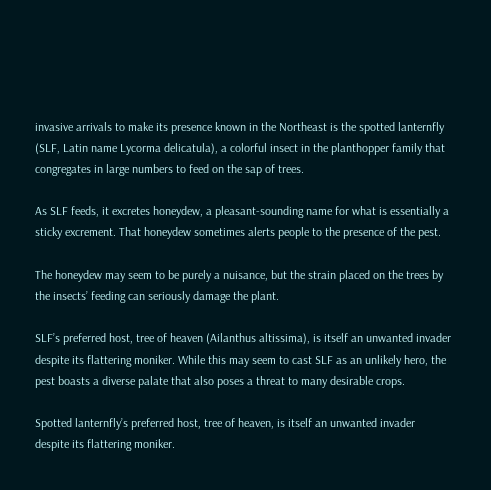invasive arrivals to make its presence known in the Northeast is the spotted lanternfly (SLF, Latin name Lycorma delicatula), a colorful insect in the planthopper family that congregates in large numbers to feed on the sap of trees.

As SLF feeds, it excretes honeydew, a pleasant-sounding name for what is essentially a sticky excrement. That honeydew sometimes alerts people to the presence of the pest.

The honeydew may seem to be purely a nuisance, but the strain placed on the trees by the insects’ feeding can seriously damage the plant.

SLF’s preferred host, tree of heaven (Ailanthus altissima), is itself an unwanted invader despite its flattering moniker. While this may seem to cast SLF as an unlikely hero, the pest boasts a diverse palate that also poses a threat to many desirable crops.

Spotted lanternfly’s preferred host, tree of heaven, is itself an unwanted invader despite its flattering moniker.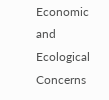Economic and Ecological Concerns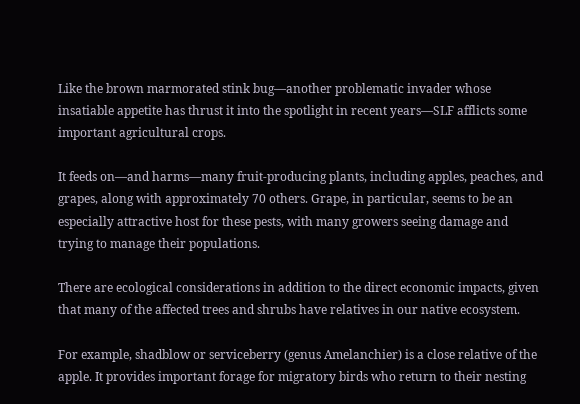Like the brown marmorated stink bug—another problematic invader whose insatiable appetite has thrust it into the spotlight in recent years—SLF afflicts some important agricultural crops.

It feeds on—and harms—many fruit-producing plants, including apples, peaches, and grapes, along with approximately 70 others. Grape, in particular, seems to be an especially attractive host for these pests, with many growers seeing damage and trying to manage their populations.

There are ecological considerations in addition to the direct economic impacts, given that many of the affected trees and shrubs have relatives in our native ecosystem.

For example, shadblow or serviceberry (genus Amelanchier) is a close relative of the apple. It provides important forage for migratory birds who return to their nesting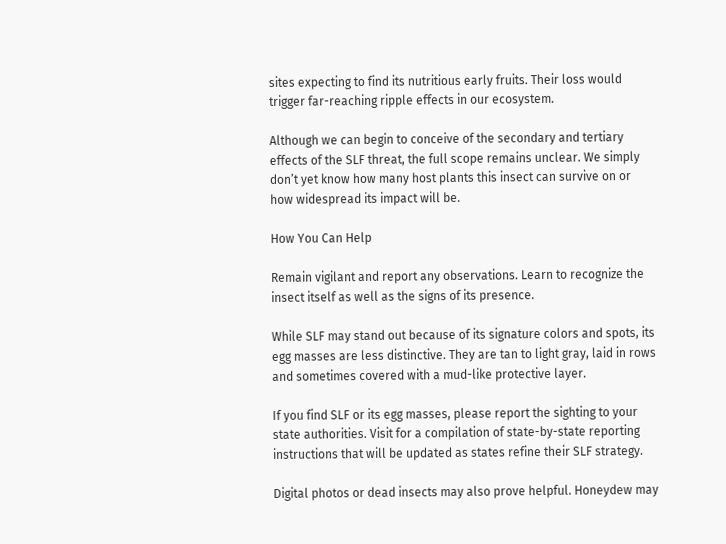sites expecting to find its nutritious early fruits. Their loss would trigger far-reaching ripple effects in our ecosystem.

Although we can begin to conceive of the secondary and tertiary effects of the SLF threat, the full scope remains unclear. We simply don’t yet know how many host plants this insect can survive on or how widespread its impact will be.

How You Can Help

Remain vigilant and report any observations. Learn to recognize the insect itself as well as the signs of its presence.

While SLF may stand out because of its signature colors and spots, its egg masses are less distinctive. They are tan to light gray, laid in rows and sometimes covered with a mud-like protective layer.

If you find SLF or its egg masses, please report the sighting to your state authorities. Visit for a compilation of state-by-state reporting instructions that will be updated as states refine their SLF strategy.

Digital photos or dead insects may also prove helpful. Honeydew may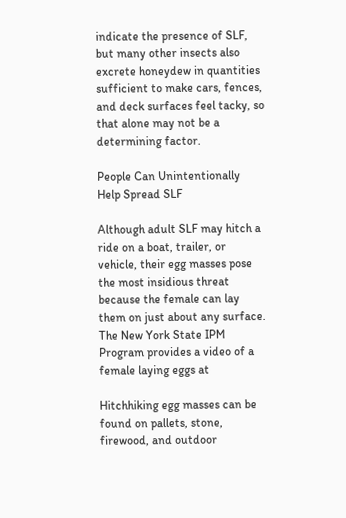indicate the presence of SLF, but many other insects also excrete honeydew in quantities sufficient to make cars, fences, and deck surfaces feel tacky, so that alone may not be a determining factor.

People Can Unintentionally Help Spread SLF

Although adult SLF may hitch a ride on a boat, trailer, or vehicle, their egg masses pose the most insidious threat because the female can lay them on just about any surface. The New York State IPM Program provides a video of a female laying eggs at

Hitchhiking egg masses can be found on pallets, stone, firewood, and outdoor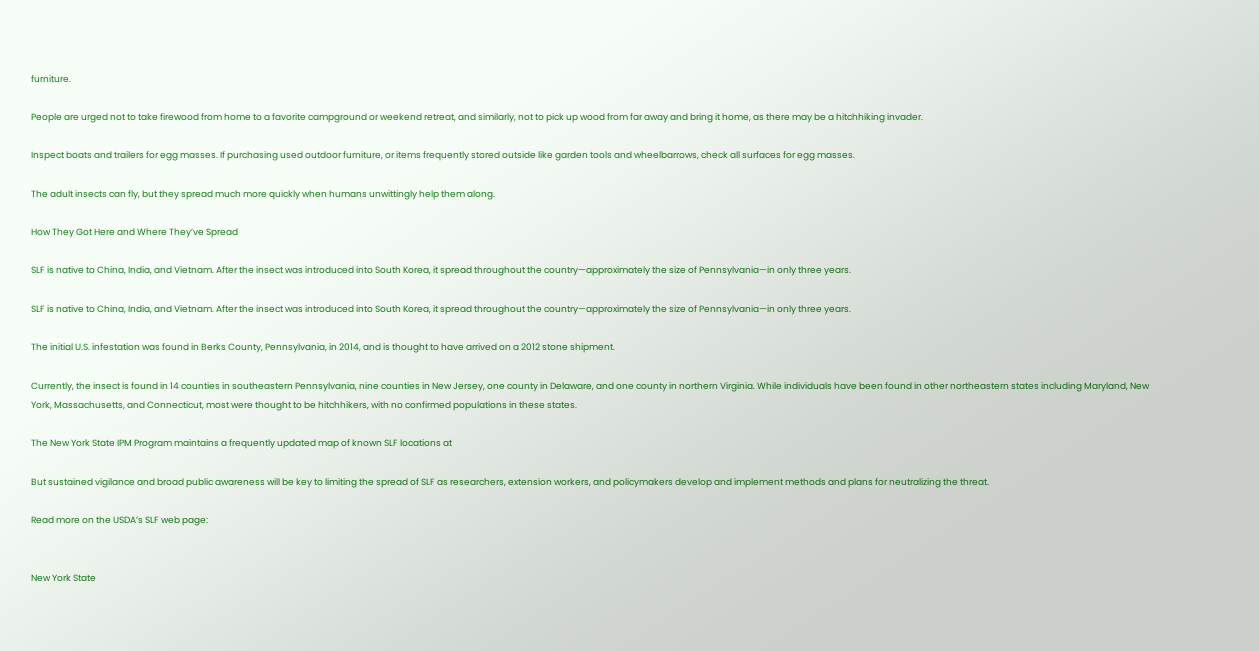furniture.

People are urged not to take firewood from home to a favorite campground or weekend retreat, and similarly, not to pick up wood from far away and bring it home, as there may be a hitchhiking invader.

Inspect boats and trailers for egg masses. If purchasing used outdoor furniture, or items frequently stored outside like garden tools and wheelbarrows, check all surfaces for egg masses.

The adult insects can fly, but they spread much more quickly when humans unwittingly help them along.

How They Got Here and Where They’ve Spread

SLF is native to China, India, and Vietnam. After the insect was introduced into South Korea, it spread throughout the country—approximately the size of Pennsylvania—in only three years.

SLF is native to China, India, and Vietnam. After the insect was introduced into South Korea, it spread throughout the country—approximately the size of Pennsylvania—in only three years.

The initial U.S. infestation was found in Berks County, Pennsylvania, in 2014, and is thought to have arrived on a 2012 stone shipment.

Currently, the insect is found in 14 counties in southeastern Pennsylvania, nine counties in New Jersey, one county in Delaware, and one county in northern Virginia. While individuals have been found in other northeastern states including Maryland, New York, Massachusetts, and Connecticut, most were thought to be hitchhikers, with no confirmed populations in these states.

The New York State IPM Program maintains a frequently updated map of known SLF locations at

But sustained vigilance and broad public awareness will be key to limiting the spread of SLF as researchers, extension workers, and policymakers develop and implement methods and plans for neutralizing the threat.

Read more on the USDA’s SLF web page:


New York State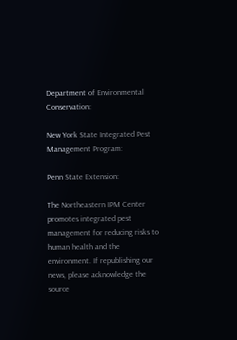Department of Environmental Conservation:

New York State Integrated Pest Management Program:

Penn State Extension:

The Northeastern IPM Center promotes integrated pest management for reducing risks to human health and the environment. If republishing our news, please acknowledge the source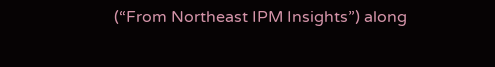(“From Northeast IPM Insights”) along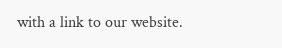with a link to our website.